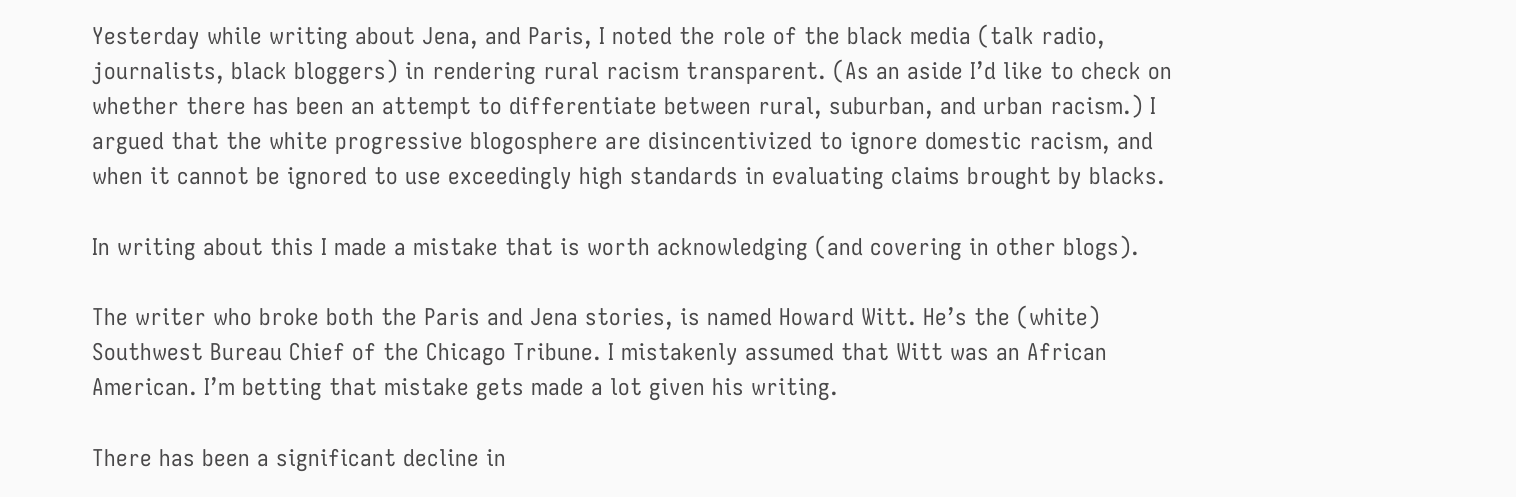Yesterday while writing about Jena, and Paris, I noted the role of the black media (talk radio, journalists, black bloggers) in rendering rural racism transparent. (As an aside I’d like to check on whether there has been an attempt to differentiate between rural, suburban, and urban racism.) I argued that the white progressive blogosphere are disincentivized to ignore domestic racism, and when it cannot be ignored to use exceedingly high standards in evaluating claims brought by blacks.

In writing about this I made a mistake that is worth acknowledging (and covering in other blogs).

The writer who broke both the Paris and Jena stories, is named Howard Witt. He’s the (white) Southwest Bureau Chief of the Chicago Tribune. I mistakenly assumed that Witt was an African American. I’m betting that mistake gets made a lot given his writing.

There has been a significant decline in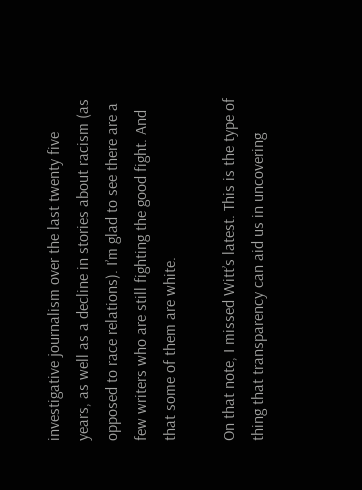investigative journalism over the last twenty five years, as well as a decline in stories about racism (as opposed to race relations). I’m glad to see there are a few writers who are still fighting the good fight. And that some of them are white.

On that note, I missed Witt’s latest. This is the type of thing that transparency can aid us in uncovering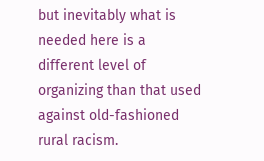but inevitably what is needed here is a different level of organizing than that used against old-fashioned rural racism.